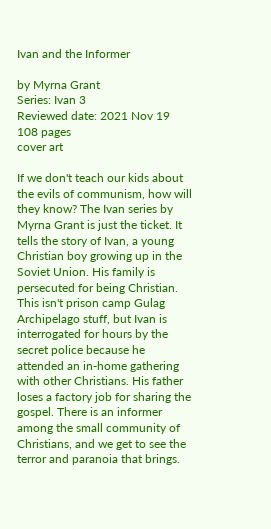Ivan and the Informer

by Myrna Grant
Series: Ivan 3
Reviewed date: 2021 Nov 19
108 pages
cover art

If we don't teach our kids about the evils of communism, how will they know? The Ivan series by Myrna Grant is just the ticket. It tells the story of Ivan, a young Christian boy growing up in the Soviet Union. His family is persecuted for being Christian. This isn't prison camp Gulag Archipelago stuff, but Ivan is interrogated for hours by the secret police because he attended an in-home gathering with other Christians. His father loses a factory job for sharing the gospel. There is an informer among the small community of Christians, and we get to see the terror and paranoia that brings.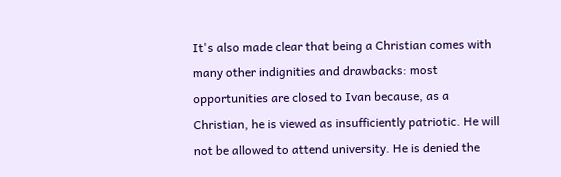It's also made clear that being a Christian comes with many other indignities and drawbacks: most opportunities are closed to Ivan because, as a Christian, he is viewed as insufficiently patriotic. He will not be allowed to attend university. He is denied the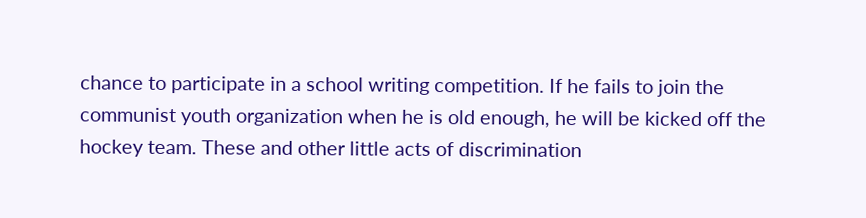chance to participate in a school writing competition. If he fails to join the communist youth organization when he is old enough, he will be kicked off the hockey team. These and other little acts of discrimination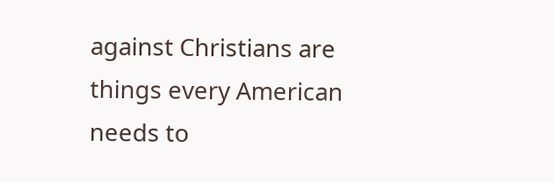against Christians are things every American needs to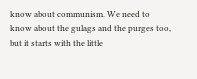know about communism. We need to know about the gulags and the purges too, but it starts with the little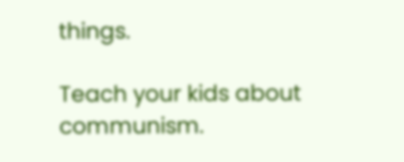things.

Teach your kids about communism.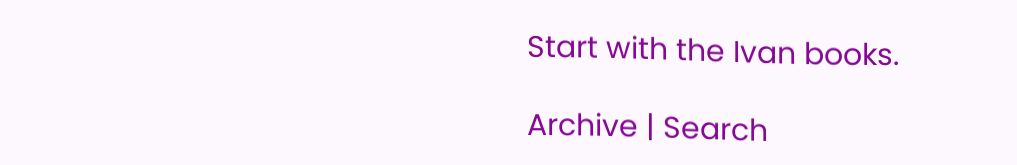Start with the Ivan books.

Archive | Search